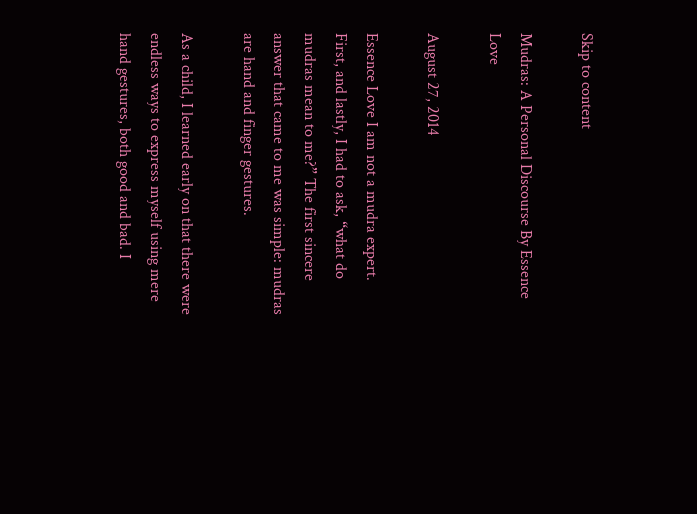Skip to content

Mudras: A Personal Discourse By Essence Love

August 27, 2014

Essence Love I am not a mudra expert. First, and lastly, I had to ask, “what do mudras mean to me?” The first sincere answer that came to me was simple: mudras are hand and finger gestures.

As a child, I learned early on that there were endless ways to express myself using mere hand gestures, both good and bad. I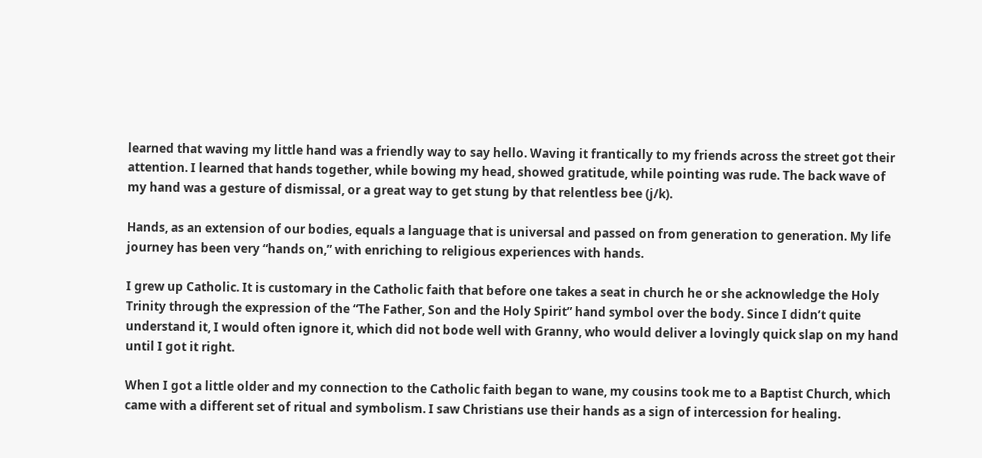learned that waving my little hand was a friendly way to say hello. Waving it frantically to my friends across the street got their attention. I learned that hands together, while bowing my head, showed gratitude, while pointing was rude. The back wave of my hand was a gesture of dismissal, or a great way to get stung by that relentless bee (j/k).

Hands, as an extension of our bodies, equals a language that is universal and passed on from generation to generation. My life journey has been very “hands on,” with enriching to religious experiences with hands.

I grew up Catholic. It is customary in the Catholic faith that before one takes a seat in church he or she acknowledge the Holy Trinity through the expression of the “The Father, Son and the Holy Spirit” hand symbol over the body. Since I didn’t quite understand it, I would often ignore it, which did not bode well with Granny, who would deliver a lovingly quick slap on my hand until I got it right.

When I got a little older and my connection to the Catholic faith began to wane, my cousins took me to a Baptist Church, which came with a different set of ritual and symbolism. I saw Christians use their hands as a sign of intercession for healing.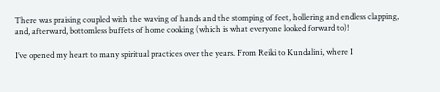There was praising coupled with the waving of hands and the stomping of feet, hollering and endless clapping, and, afterward, bottomless buffets of home cooking (which is what everyone looked forward to)!

I’ve opened my heart to many spiritual practices over the years. From Reiki to Kundalini, where I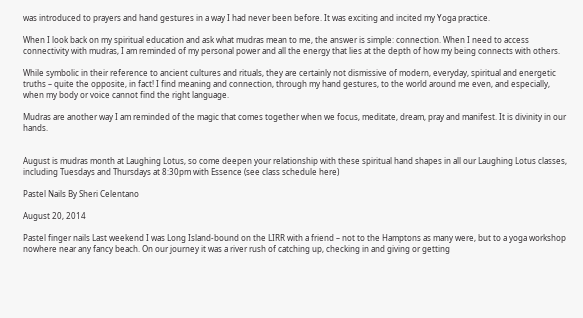was introduced to prayers and hand gestures in a way I had never been before. It was exciting and incited my Yoga practice.

When I look back on my spiritual education and ask what mudras mean to me, the answer is simple: connection. When I need to access connectivity with mudras, I am reminded of my personal power and all the energy that lies at the depth of how my being connects with others.

While symbolic in their reference to ancient cultures and rituals, they are certainly not dismissive of modern, everyday, spiritual and energetic truths – quite the opposite, in fact! I find meaning and connection, through my hand gestures, to the world around me even, and especially, when my body or voice cannot find the right language.

Mudras are another way I am reminded of the magic that comes together when we focus, meditate, dream, pray and manifest. It is divinity in our hands.


August is mudras month at Laughing Lotus, so come deepen your relationship with these spiritual hand shapes in all our Laughing Lotus classes, including Tuesdays and Thursdays at 8:30pm with Essence (see class schedule here)

Pastel Nails By Sheri Celentano

August 20, 2014

Pastel finger nails Last weekend I was Long Island-bound on the LIRR with a friend – not to the Hamptons as many were, but to a yoga workshop nowhere near any fancy beach. On our journey it was a river rush of catching up, checking in and giving or getting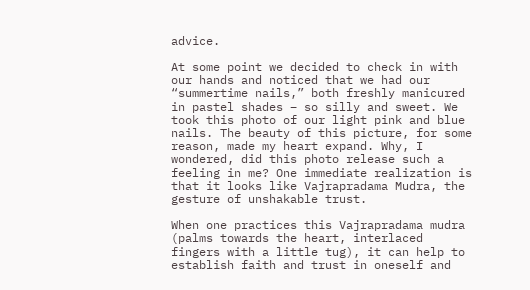advice.

At some point we decided to check in with our hands and noticed that we had our “summertime nails,” both freshly manicured in pastel shades – so silly and sweet. We took this photo of our light pink and blue nails. The beauty of this picture, for some reason, made my heart expand. Why, I wondered, did this photo release such a feeling in me? One immediate realization is that it looks like Vajrapradama Mudra, the gesture of unshakable trust.

When one practices this Vajrapradama mudra (palms towards the heart, interlaced fingers with a little tug), it can help to establish faith and trust in oneself and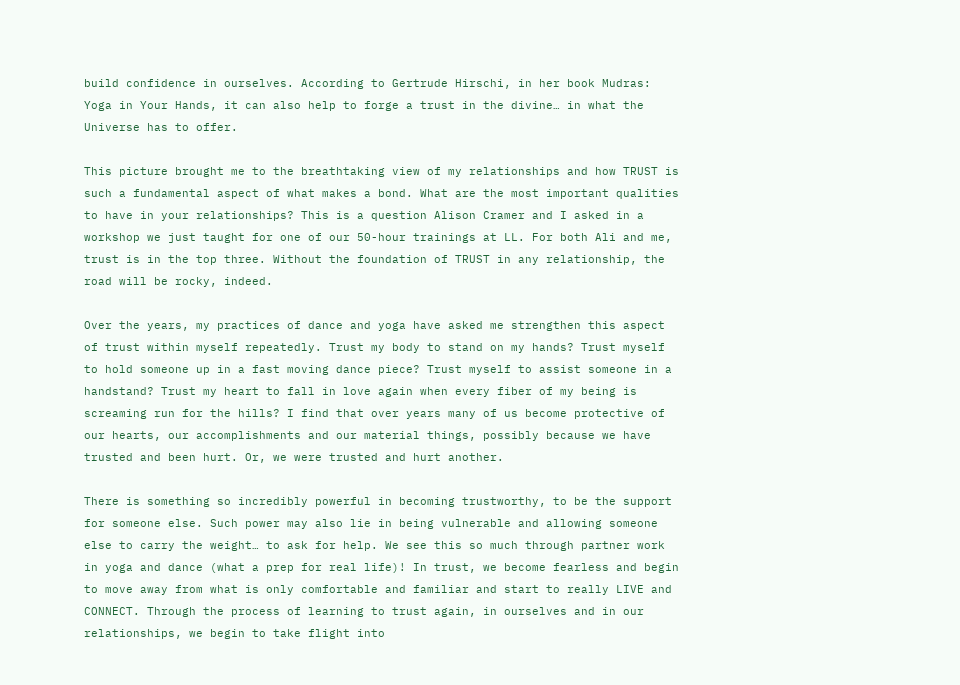build confidence in ourselves. According to Gertrude Hirschi, in her book Mudras: Yoga in Your Hands, it can also help to forge a trust in the divine… in what the Universe has to offer.

This picture brought me to the breathtaking view of my relationships and how TRUST is such a fundamental aspect of what makes a bond. What are the most important qualities to have in your relationships? This is a question Alison Cramer and I asked in a workshop we just taught for one of our 50-hour trainings at LL. For both Ali and me, trust is in the top three. Without the foundation of TRUST in any relationship, the road will be rocky, indeed.

Over the years, my practices of dance and yoga have asked me strengthen this aspect of trust within myself repeatedly. Trust my body to stand on my hands? Trust myself to hold someone up in a fast moving dance piece? Trust myself to assist someone in a handstand? Trust my heart to fall in love again when every fiber of my being is screaming run for the hills? I find that over years many of us become protective of our hearts, our accomplishments and our material things, possibly because we have trusted and been hurt. Or, we were trusted and hurt another.

There is something so incredibly powerful in becoming trustworthy, to be the support for someone else. Such power may also lie in being vulnerable and allowing someone else to carry the weight… to ask for help. We see this so much through partner work in yoga and dance (what a prep for real life)! In trust, we become fearless and begin to move away from what is only comfortable and familiar and start to really LIVE and CONNECT. Through the process of learning to trust again, in ourselves and in our relationships, we begin to take flight into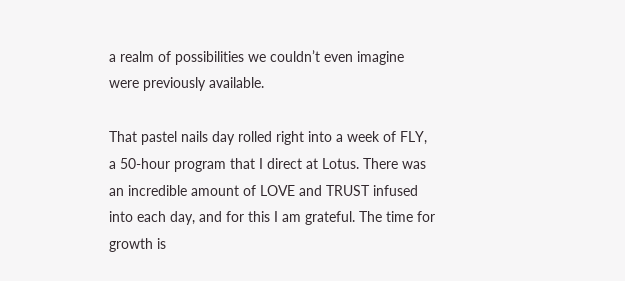a realm of possibilities we couldn’t even imagine were previously available.

That pastel nails day rolled right into a week of FLY, a 50-hour program that I direct at Lotus. There was an incredible amount of LOVE and TRUST infused into each day, and for this I am grateful. The time for growth is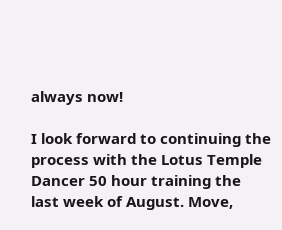always now!

I look forward to continuing the process with the Lotus Temple Dancer 50 hour training the last week of August. Move,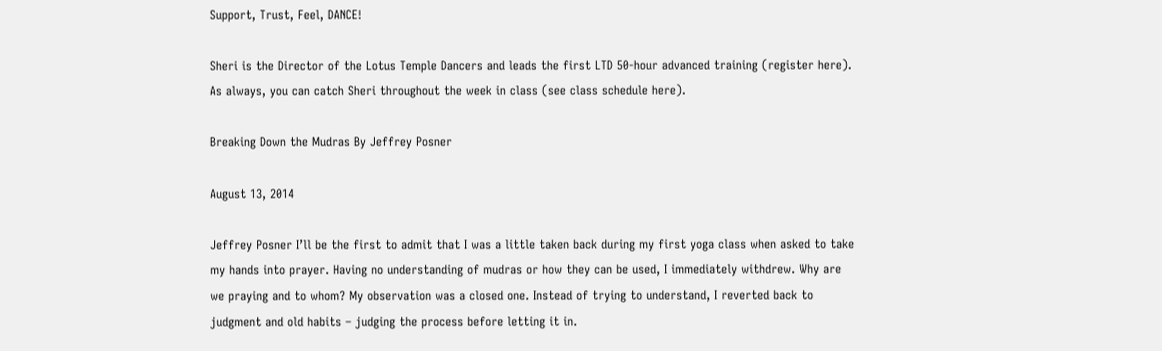Support, Trust, Feel, DANCE!

Sheri is the Director of the Lotus Temple Dancers and leads the first LTD 50-hour advanced training (register here). As always, you can catch Sheri throughout the week in class (see class schedule here).

Breaking Down the Mudras By Jeffrey Posner

August 13, 2014

Jeffrey Posner I’ll be the first to admit that I was a little taken back during my first yoga class when asked to take my hands into prayer. Having no understanding of mudras or how they can be used, I immediately withdrew. Why are we praying and to whom? My observation was a closed one. Instead of trying to understand, I reverted back to judgment and old habits – judging the process before letting it in.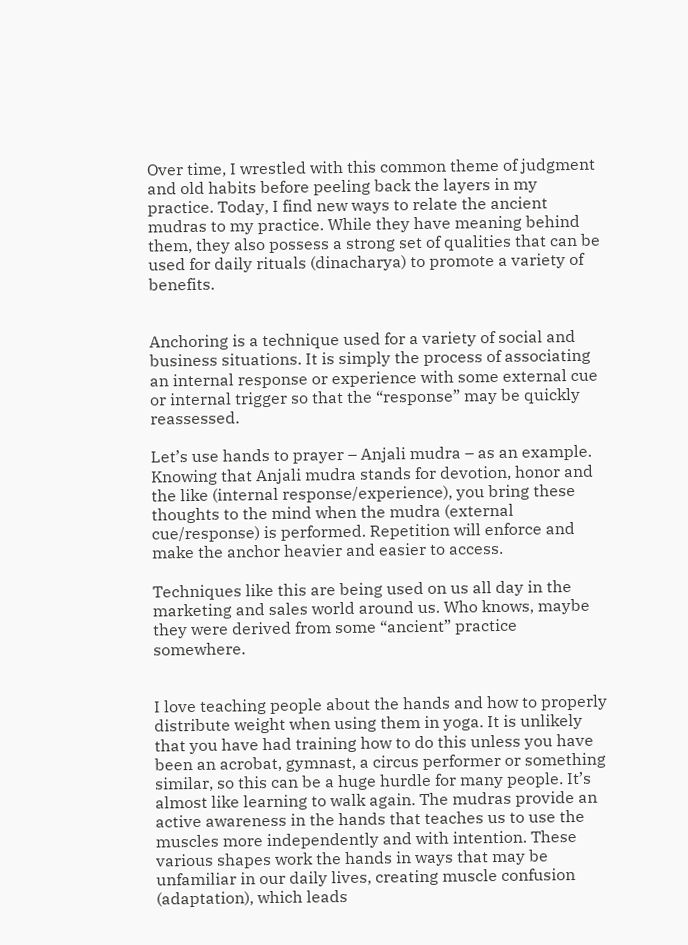Over time, I wrestled with this common theme of judgment and old habits before peeling back the layers in my practice. Today, I find new ways to relate the ancient mudras to my practice. While they have meaning behind them, they also possess a strong set of qualities that can be used for daily rituals (dinacharya) to promote a variety of benefits.


Anchoring is a technique used for a variety of social and business situations. It is simply the process of associating an internal response or experience with some external cue or internal trigger so that the “response” may be quickly reassessed.

Let’s use hands to prayer – Anjali mudra – as an example. Knowing that Anjali mudra stands for devotion, honor and the like (internal response/experience), you bring these thoughts to the mind when the mudra (external cue/response) is performed. Repetition will enforce and make the anchor heavier and easier to access.

Techniques like this are being used on us all day in the marketing and sales world around us. Who knows, maybe they were derived from some “ancient” practice somewhere.


I love teaching people about the hands and how to properly distribute weight when using them in yoga. It is unlikely that you have had training how to do this unless you have been an acrobat, gymnast, a circus performer or something similar, so this can be a huge hurdle for many people. It’s almost like learning to walk again. The mudras provide an active awareness in the hands that teaches us to use the muscles more independently and with intention. These various shapes work the hands in ways that may be unfamiliar in our daily lives, creating muscle confusion (adaptation), which leads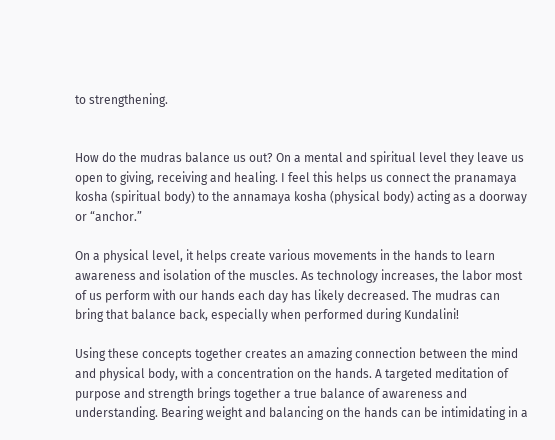to strengthening.


How do the mudras balance us out? On a mental and spiritual level they leave us open to giving, receiving and healing. I feel this helps us connect the pranamaya kosha (spiritual body) to the annamaya kosha (physical body) acting as a doorway or “anchor.”

On a physical level, it helps create various movements in the hands to learn awareness and isolation of the muscles. As technology increases, the labor most of us perform with our hands each day has likely decreased. The mudras can bring that balance back, especially when performed during Kundalini!

Using these concepts together creates an amazing connection between the mind and physical body, with a concentration on the hands. A targeted meditation of purpose and strength brings together a true balance of awareness and understanding. Bearing weight and balancing on the hands can be intimidating in a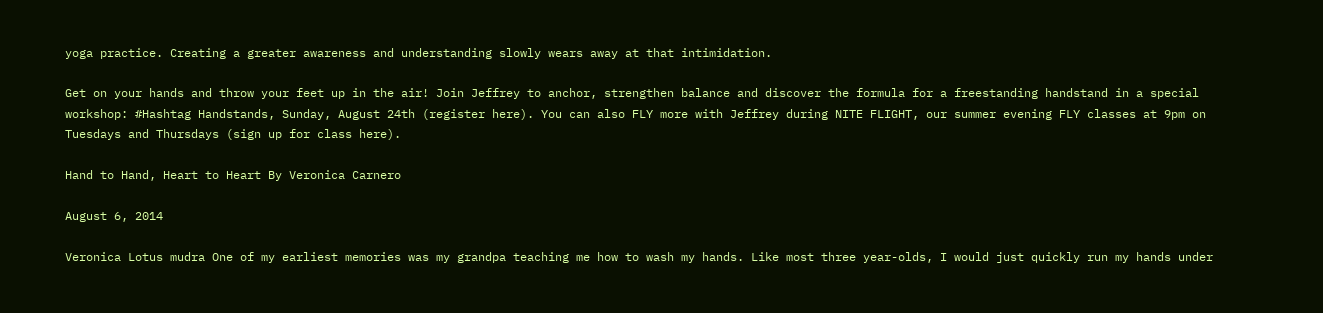yoga practice. Creating a greater awareness and understanding slowly wears away at that intimidation.

Get on your hands and throw your feet up in the air! Join Jeffrey to anchor, strengthen balance and discover the formula for a freestanding handstand in a special workshop: #Hashtag Handstands, Sunday, August 24th (register here). You can also FLY more with Jeffrey during NITE FLIGHT, our summer evening FLY classes at 9pm on Tuesdays and Thursdays (sign up for class here).

Hand to Hand, Heart to Heart By Veronica Carnero

August 6, 2014

Veronica Lotus mudra One of my earliest memories was my grandpa teaching me how to wash my hands. Like most three year-olds, I would just quickly run my hands under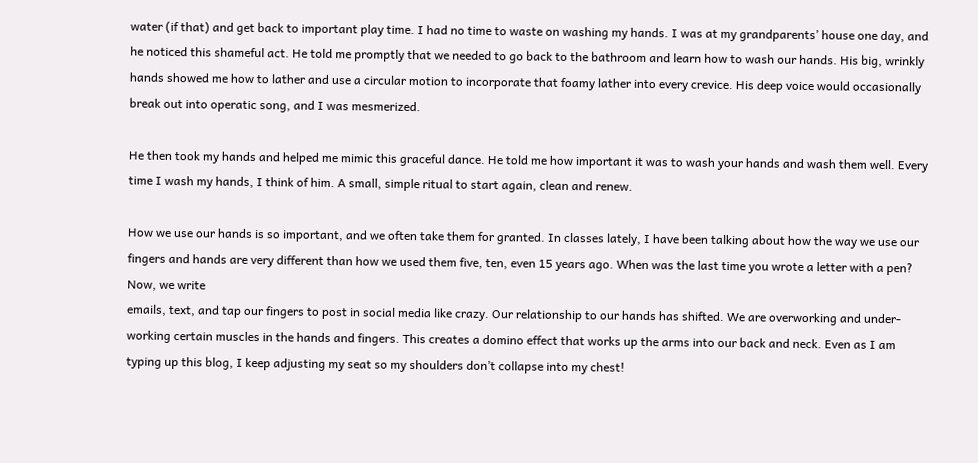water (if that) and get back to important play time. I had no time to waste on washing my hands. I was at my grandparents’ house one day, and he noticed this shameful act. He told me promptly that we needed to go back to the bathroom and learn how to wash our hands. His big, wrinkly hands showed me how to lather and use a circular motion to incorporate that foamy lather into every crevice. His deep voice would occasionally break out into operatic song, and I was mesmerized.

He then took my hands and helped me mimic this graceful dance. He told me how important it was to wash your hands and wash them well. Every time I wash my hands, I think of him. A small, simple ritual to start again, clean and renew.

How we use our hands is so important, and we often take them for granted. In classes lately, I have been talking about how the way we use our fingers and hands are very different than how we used them five, ten, even 15 years ago. When was the last time you wrote a letter with a pen? Now, we write
emails, text, and tap our fingers to post in social media like crazy. Our relationship to our hands has shifted. We are overworking and under-working certain muscles in the hands and fingers. This creates a domino effect that works up the arms into our back and neck. Even as I am typing up this blog, I keep adjusting my seat so my shoulders don’t collapse into my chest!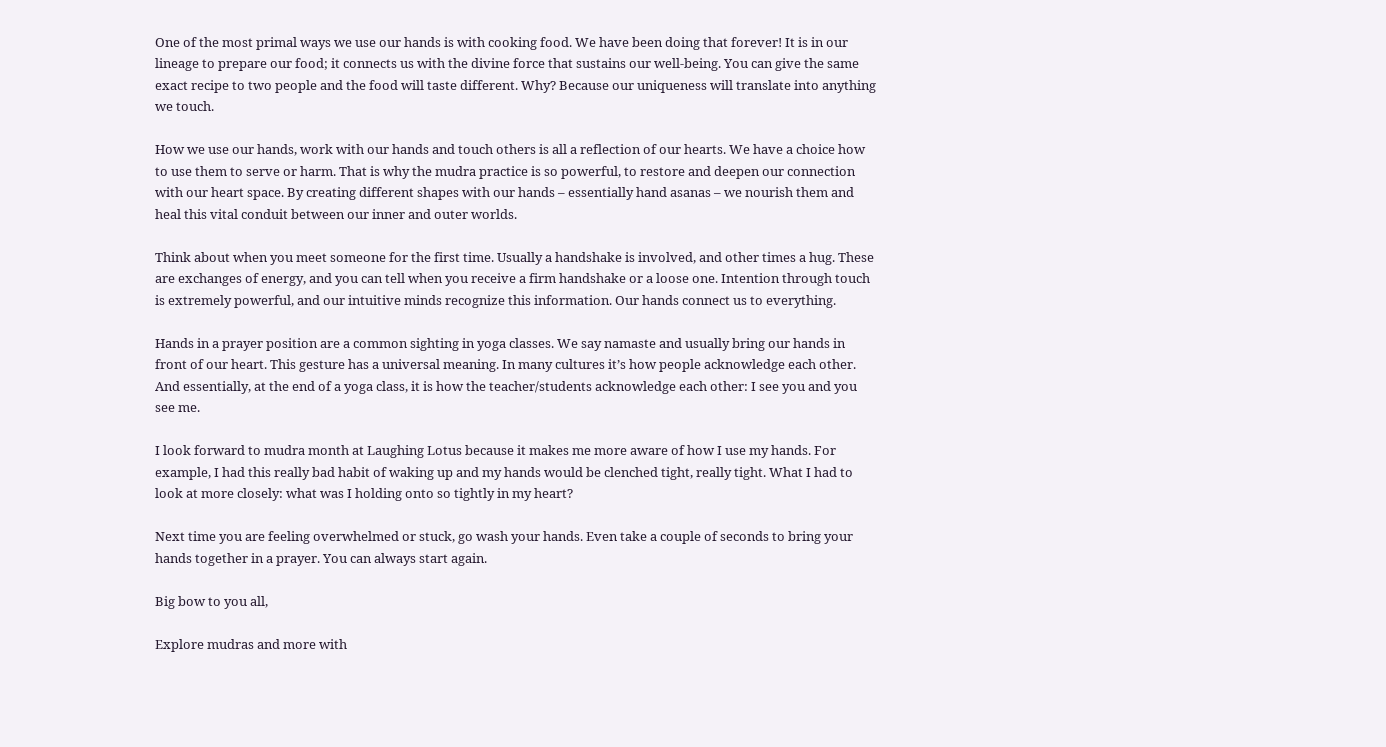One of the most primal ways we use our hands is with cooking food. We have been doing that forever! It is in our lineage to prepare our food; it connects us with the divine force that sustains our well-being. You can give the same exact recipe to two people and the food will taste different. Why? Because our uniqueness will translate into anything we touch.

How we use our hands, work with our hands and touch others is all a reflection of our hearts. We have a choice how to use them to serve or harm. That is why the mudra practice is so powerful, to restore and deepen our connection with our heart space. By creating different shapes with our hands – essentially hand asanas – we nourish them and heal this vital conduit between our inner and outer worlds.

Think about when you meet someone for the first time. Usually a handshake is involved, and other times a hug. These are exchanges of energy, and you can tell when you receive a firm handshake or a loose one. Intention through touch is extremely powerful, and our intuitive minds recognize this information. Our hands connect us to everything.

Hands in a prayer position are a common sighting in yoga classes. We say namaste and usually bring our hands in front of our heart. This gesture has a universal meaning. In many cultures it’s how people acknowledge each other. And essentially, at the end of a yoga class, it is how the teacher/students acknowledge each other: I see you and you see me.

I look forward to mudra month at Laughing Lotus because it makes me more aware of how I use my hands. For example, I had this really bad habit of waking up and my hands would be clenched tight, really tight. What I had to look at more closely: what was I holding onto so tightly in my heart?

Next time you are feeling overwhelmed or stuck, go wash your hands. Even take a couple of seconds to bring your hands together in a prayer. You can always start again.

Big bow to you all,

Explore mudras and more with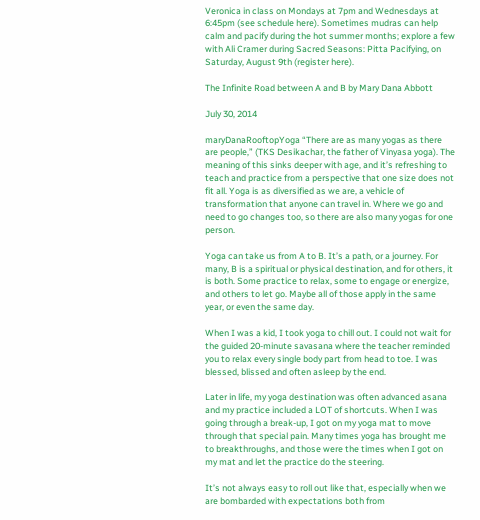Veronica in class on Mondays at 7pm and Wednesdays at 6:45pm (see schedule here). Sometimes mudras can help calm and pacify during the hot summer months; explore a few with Ali Cramer during Sacred Seasons: Pitta Pacifying, on Saturday, August 9th (register here).

The Infinite Road between A and B by Mary Dana Abbott

July 30, 2014

maryDanaRooftopYoga “There are as many yogas as there are people,” (TKS Desikachar, the father of Vinyasa yoga). The meaning of this sinks deeper with age, and it’s refreshing to teach and practice from a perspective that one size does not fit all. Yoga is as diversified as we are, a vehicle of transformation that anyone can travel in. Where we go and need to go changes too, so there are also many yogas for one person.

Yoga can take us from A to B. It’s a path, or a journey. For many, B is a spiritual or physical destination, and for others, it is both. Some practice to relax, some to engage or energize, and others to let go. Maybe all of those apply in the same year, or even the same day.

When I was a kid, I took yoga to chill out. I could not wait for the guided 20-minute savasana where the teacher reminded you to relax every single body part from head to toe. I was blessed, blissed and often asleep by the end.

Later in life, my yoga destination was often advanced asana and my practice included a LOT of shortcuts. When I was going through a break-up, I got on my yoga mat to move through that special pain. Many times yoga has brought me to breakthroughs, and those were the times when I got on my mat and let the practice do the steering.

It’s not always easy to roll out like that, especially when we are bombarded with expectations both from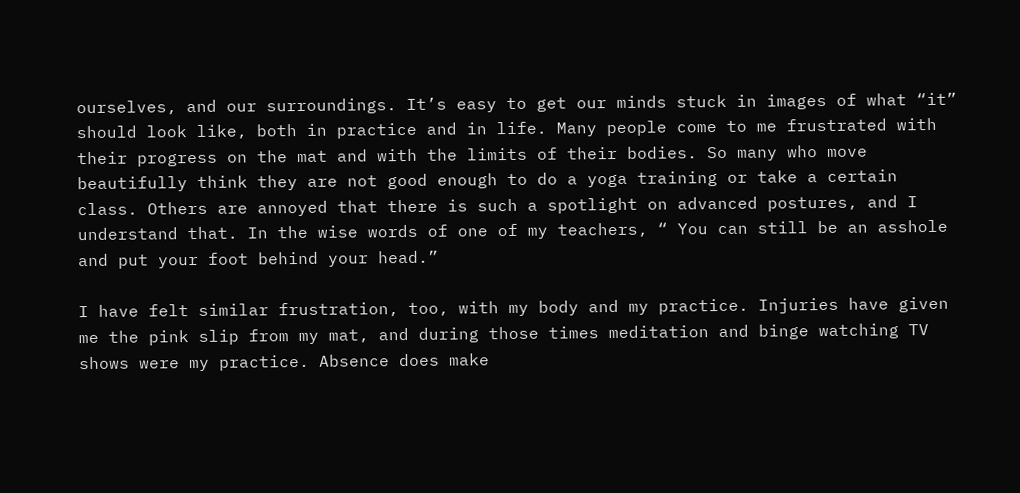ourselves, and our surroundings. It’s easy to get our minds stuck in images of what “it” should look like, both in practice and in life. Many people come to me frustrated with their progress on the mat and with the limits of their bodies. So many who move beautifully think they are not good enough to do a yoga training or take a certain class. Others are annoyed that there is such a spotlight on advanced postures, and I understand that. In the wise words of one of my teachers, “ You can still be an asshole and put your foot behind your head.”

I have felt similar frustration, too, with my body and my practice. Injuries have given me the pink slip from my mat, and during those times meditation and binge watching TV shows were my practice. Absence does make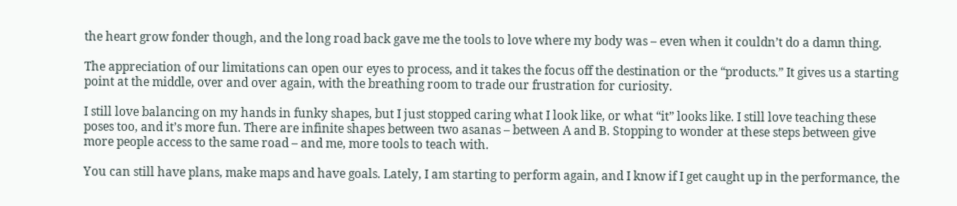the heart grow fonder though, and the long road back gave me the tools to love where my body was – even when it couldn’t do a damn thing.

The appreciation of our limitations can open our eyes to process, and it takes the focus off the destination or the “products.” It gives us a starting point at the middle, over and over again, with the breathing room to trade our frustration for curiosity.

I still love balancing on my hands in funky shapes, but I just stopped caring what I look like, or what “it” looks like. I still love teaching these poses too, and it’s more fun. There are infinite shapes between two asanas – between A and B. Stopping to wonder at these steps between give more people access to the same road – and me, more tools to teach with.

You can still have plans, make maps and have goals. Lately, I am starting to perform again, and I know if I get caught up in the performance, the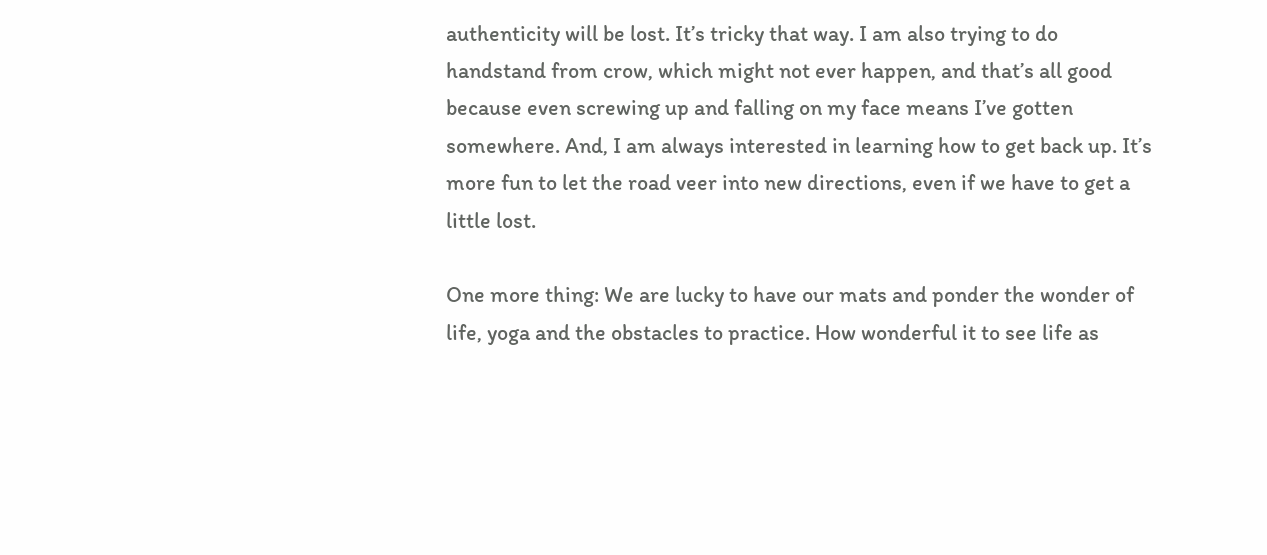authenticity will be lost. It’s tricky that way. I am also trying to do handstand from crow, which might not ever happen, and that’s all good because even screwing up and falling on my face means I’ve gotten somewhere. And, I am always interested in learning how to get back up. It’s more fun to let the road veer into new directions, even if we have to get a little lost.

One more thing: We are lucky to have our mats and ponder the wonder of life, yoga and the obstacles to practice. How wonderful it to see life as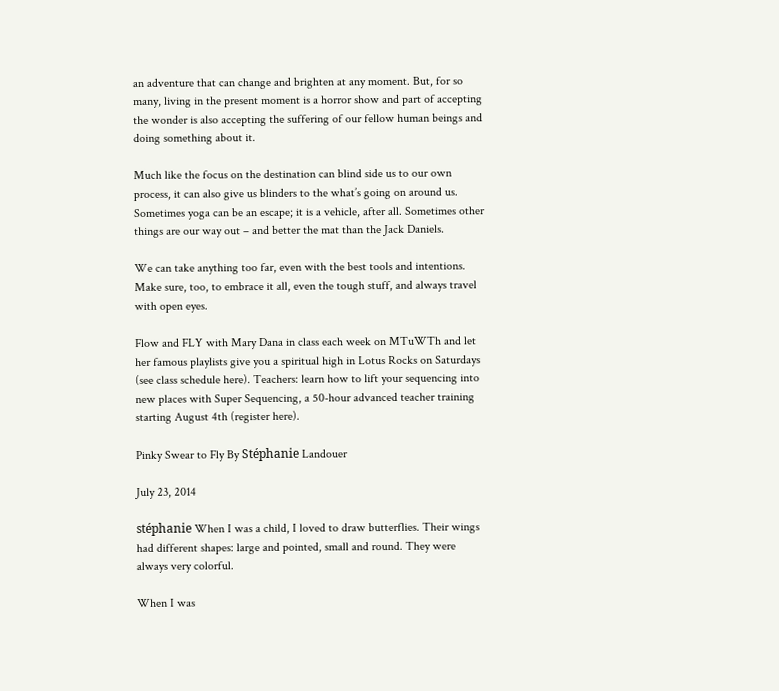an adventure that can change and brighten at any moment. But, for so many, living in the present moment is a horror show and part of accepting the wonder is also accepting the suffering of our fellow human beings and doing something about it.

Much like the focus on the destination can blind side us to our own process, it can also give us blinders to the what’s going on around us. Sometimes yoga can be an escape; it is a vehicle, after all. Sometimes other things are our way out – and better the mat than the Jack Daniels.

We can take anything too far, even with the best tools and intentions. Make sure, too, to embrace it all, even the tough stuff, and always travel with open eyes.

Flow and FLY with Mary Dana in class each week on MTuWTh and let her famous playlists give you a spiritual high in Lotus Rocks on Saturdays (see class schedule here). Teachers: learn how to lift your sequencing into new places with Super Sequencing, a 50-hour advanced teacher training starting August 4th (register here).

Pinky Swear to Fly By Stéphanie Landouer

July 23, 2014

stéphanie When I was a child, I loved to draw butterflies. Their wings had different shapes: large and pointed, small and round. They were always very colorful.

When I was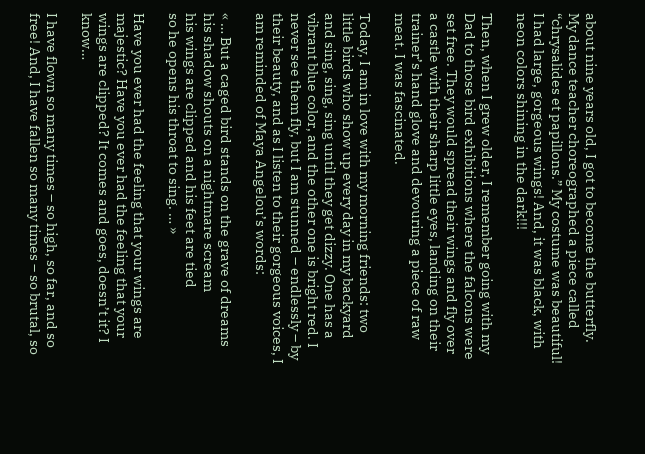about nine years old, I got to become the butterfly. My dance teacher choreographed a piece called “chrysalides et papillons.” My costume was beautiful! I had large, gorgeous wings! And, it was black, with neon colors shining in the dark!!!

Then, when I grew older, I remember going with my Dad to those bird exhibitions where the falcons were set free. They would spread their wings and fly over a castle with their sharp little eyes, landing on their trainer’s hand glove and devouring a piece of raw meat. I was fascinated.

Today, I am in love with my morning friends: two little birds who show up every day in my backyard and sing, sing, sing until they get dizzy. One has a vibrant blue color, and the other one is bright red. I never see them fly, but I am stunned – endlessly – by their beauty, and as I listen to their gorgeous voices, I am reminded of Maya Angelou’s words:

« … But a caged bird stands on the grave of dreams
his shadow shouts on a nightmare scream
his wings are clipped and his feet are tied
so he opens his throat to sing. … »

Have you ever had the feeling that your wings are majestic? Have you ever had the feeling that your wings are clipped? It comes and goes, doesn’t it? I know…

I have flown so many times – so high, so far, and so free! And, I have fallen so many times – so brutal, so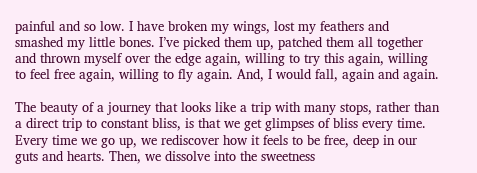painful and so low. I have broken my wings, lost my feathers and smashed my little bones. I’ve picked them up, patched them all together and thrown myself over the edge again, willing to try this again, willing to feel free again, willing to fly again. And, I would fall, again and again.

The beauty of a journey that looks like a trip with many stops, rather than a direct trip to constant bliss, is that we get glimpses of bliss every time. Every time we go up, we rediscover how it feels to be free, deep in our guts and hearts. Then, we dissolve into the sweetness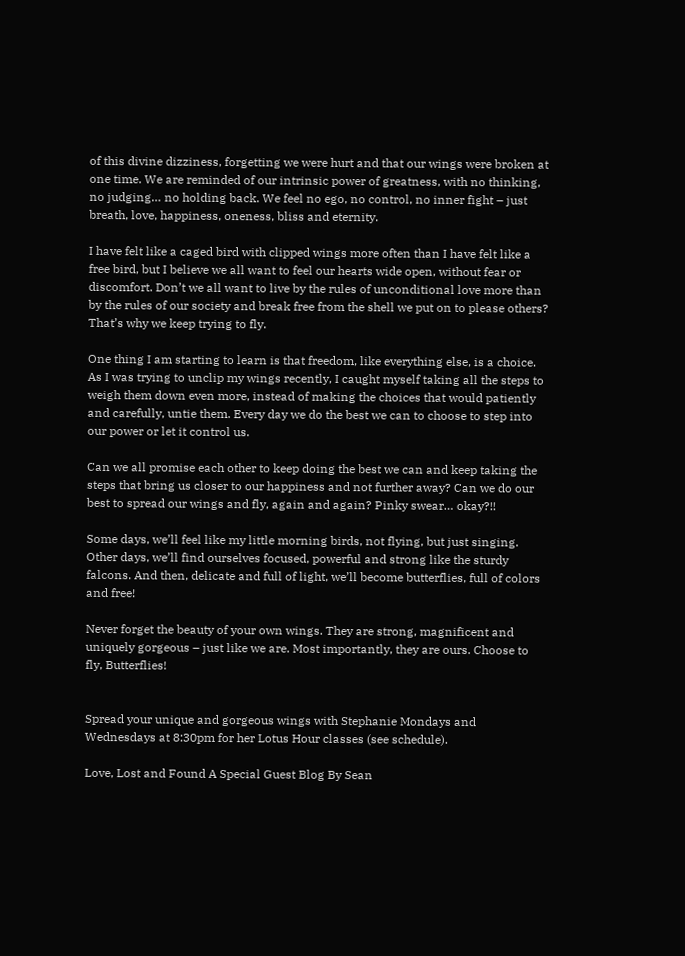of this divine dizziness, forgetting we were hurt and that our wings were broken at one time. We are reminded of our intrinsic power of greatness, with no thinking, no judging… no holding back. We feel no ego, no control, no inner fight – just breath, love, happiness, oneness, bliss and eternity.

I have felt like a caged bird with clipped wings more often than I have felt like a free bird, but I believe we all want to feel our hearts wide open, without fear or discomfort. Don’t we all want to live by the rules of unconditional love more than by the rules of our society and break free from the shell we put on to please others? That’s why we keep trying to fly.

One thing I am starting to learn is that freedom, like everything else, is a choice.
As I was trying to unclip my wings recently, I caught myself taking all the steps to weigh them down even more, instead of making the choices that would patiently and carefully, untie them. Every day we do the best we can to choose to step into our power or let it control us.

Can we all promise each other to keep doing the best we can and keep taking the steps that bring us closer to our happiness and not further away? Can we do our best to spread our wings and fly, again and again? Pinky swear… okay?!!

Some days, we’ll feel like my little morning birds, not flying, but just singing. Other days, we’ll find ourselves focused, powerful and strong like the sturdy falcons. And then, delicate and full of light, we’ll become butterflies, full of colors and free!

Never forget the beauty of your own wings. They are strong, magnificent and uniquely gorgeous – just like we are. Most importantly, they are ours. Choose to fly, Butterflies!


Spread your unique and gorgeous wings with Stephanie Mondays and Wednesdays at 8:30pm for her Lotus Hour classes (see schedule).

Love, Lost and Found A Special Guest Blog By Sean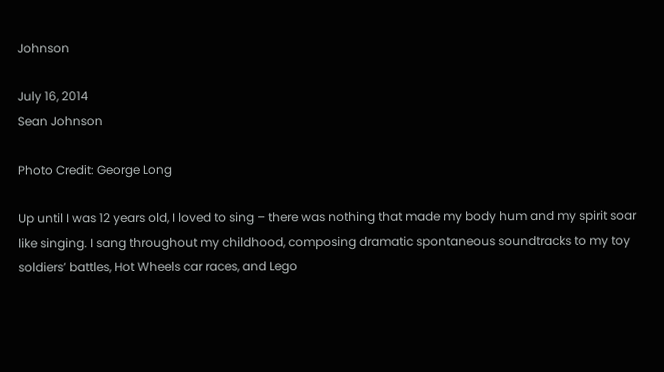Johnson

July 16, 2014
Sean Johnson

Photo Credit: George Long

Up until I was 12 years old, I loved to sing – there was nothing that made my body hum and my spirit soar like singing. I sang throughout my childhood, composing dramatic spontaneous soundtracks to my toy soldiers’ battles, Hot Wheels car races, and Lego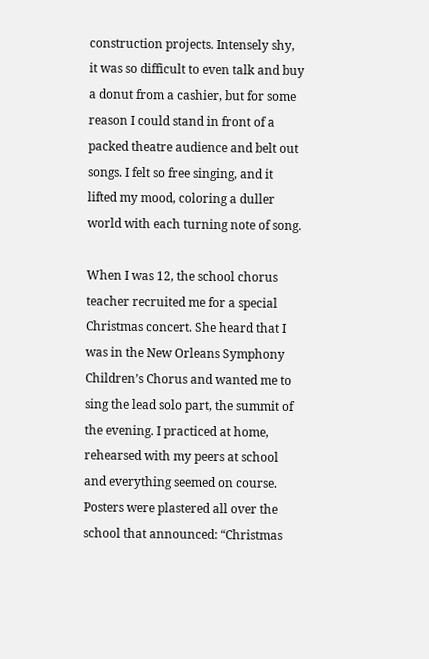construction projects. Intensely shy, it was so difficult to even talk and buy a donut from a cashier, but for some reason I could stand in front of a packed theatre audience and belt out songs. I felt so free singing, and it lifted my mood, coloring a duller world with each turning note of song.

When I was 12, the school chorus teacher recruited me for a special Christmas concert. She heard that I was in the New Orleans Symphony Children’s Chorus and wanted me to sing the lead solo part, the summit of the evening. I practiced at home, rehearsed with my peers at school and everything seemed on course. Posters were plastered all over the school that announced: “Christmas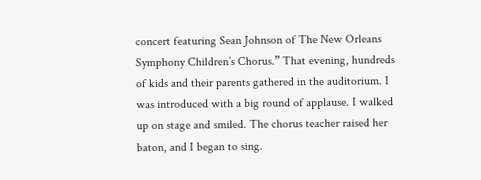concert featuring Sean Johnson of The New Orleans Symphony Children’s Chorus.” That evening, hundreds of kids and their parents gathered in the auditorium. I was introduced with a big round of applause. I walked up on stage and smiled. The chorus teacher raised her baton, and I began to sing.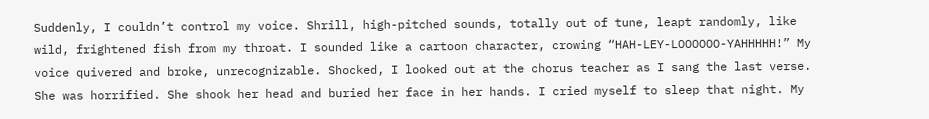Suddenly, I couldn’t control my voice. Shrill, high-pitched sounds, totally out of tune, leapt randomly, like wild, frightened fish from my throat. I sounded like a cartoon character, crowing “HAH-LEY-LOOOOOO-YAHHHHH!” My voice quivered and broke, unrecognizable. Shocked, I looked out at the chorus teacher as I sang the last verse. She was horrified. She shook her head and buried her face in her hands. I cried myself to sleep that night. My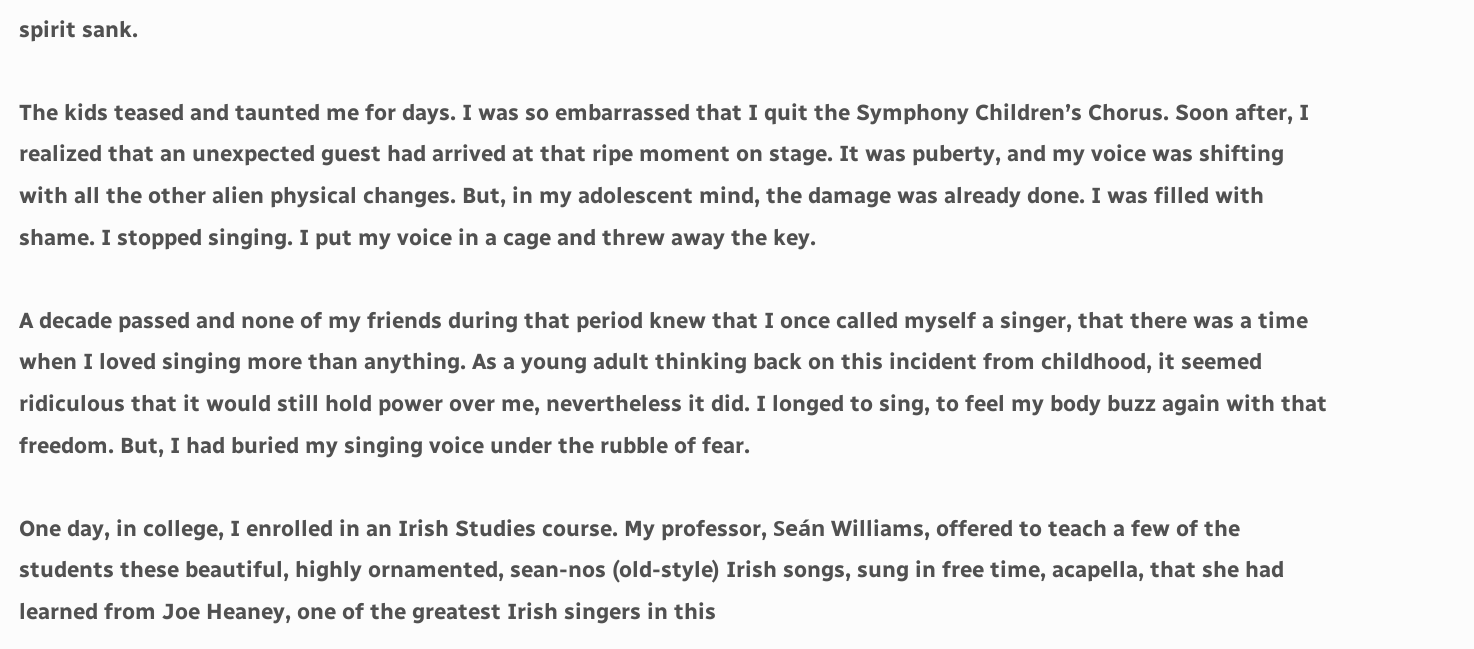spirit sank.

The kids teased and taunted me for days. I was so embarrassed that I quit the Symphony Children’s Chorus. Soon after, I realized that an unexpected guest had arrived at that ripe moment on stage. It was puberty, and my voice was shifting with all the other alien physical changes. But, in my adolescent mind, the damage was already done. I was filled with shame. I stopped singing. I put my voice in a cage and threw away the key.

A decade passed and none of my friends during that period knew that I once called myself a singer, that there was a time when I loved singing more than anything. As a young adult thinking back on this incident from childhood, it seemed ridiculous that it would still hold power over me, nevertheless it did. I longed to sing, to feel my body buzz again with that freedom. But, I had buried my singing voice under the rubble of fear.

One day, in college, I enrolled in an Irish Studies course. My professor, Seán Williams, offered to teach a few of the students these beautiful, highly ornamented, sean-nos (old-style) Irish songs, sung in free time, acapella, that she had learned from Joe Heaney, one of the greatest Irish singers in this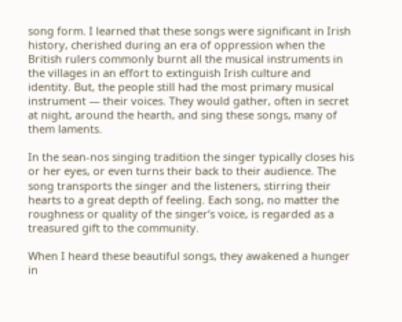song form. I learned that these songs were significant in Irish history, cherished during an era of oppression when the British rulers commonly burnt all the musical instruments in the villages in an effort to extinguish Irish culture and identity. But, the people still had the most primary musical instrument — their voices. They would gather, often in secret at night, around the hearth, and sing these songs, many of them laments.

In the sean-nos singing tradition the singer typically closes his or her eyes, or even turns their back to their audience. The song transports the singer and the listeners, stirring their hearts to a great depth of feeling. Each song, no matter the roughness or quality of the singer’s voice, is regarded as a treasured gift to the community.

When I heard these beautiful songs, they awakened a hunger in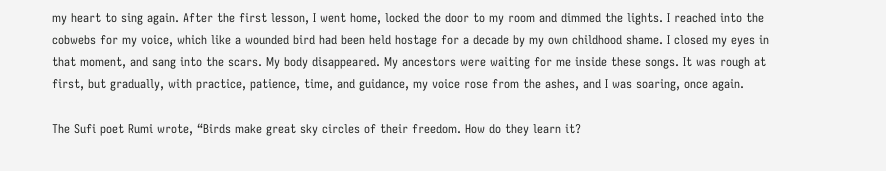my heart to sing again. After the first lesson, I went home, locked the door to my room and dimmed the lights. I reached into the cobwebs for my voice, which like a wounded bird had been held hostage for a decade by my own childhood shame. I closed my eyes in that moment, and sang into the scars. My body disappeared. My ancestors were waiting for me inside these songs. It was rough at first, but gradually, with practice, patience, time, and guidance, my voice rose from the ashes, and I was soaring, once again.

The Sufi poet Rumi wrote, “Birds make great sky circles of their freedom. How do they learn it?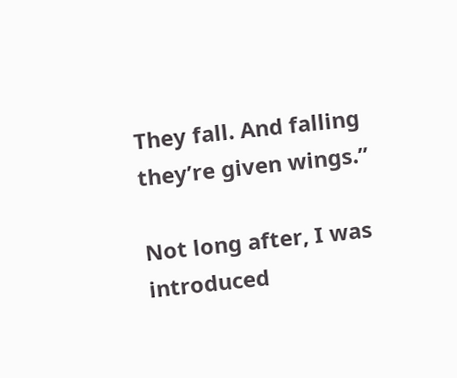They fall. And falling they’re given wings.”

Not long after, I was introduced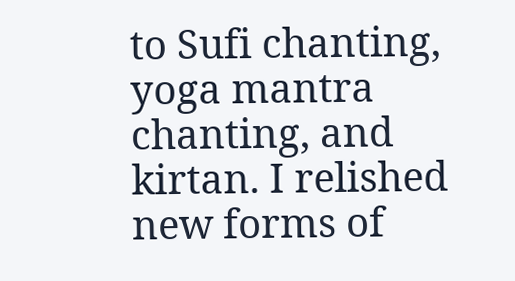to Sufi chanting, yoga mantra chanting, and kirtan. I relished new forms of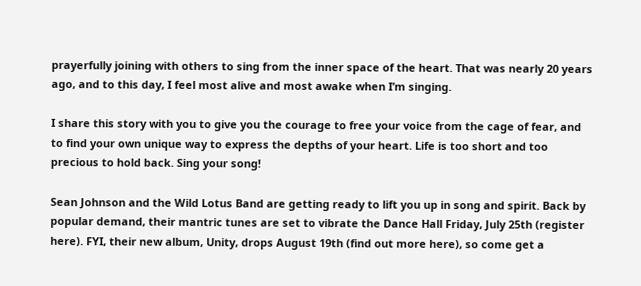prayerfully joining with others to sing from the inner space of the heart. That was nearly 20 years ago, and to this day, I feel most alive and most awake when I’m singing.

I share this story with you to give you the courage to free your voice from the cage of fear, and to find your own unique way to express the depths of your heart. Life is too short and too precious to hold back. Sing your song!

Sean Johnson and the Wild Lotus Band are getting ready to lift you up in song and spirit. Back by popular demand, their mantric tunes are set to vibrate the Dance Hall Friday, July 25th (register here). FYI, their new album, Unity, drops August 19th (find out more here), so come get a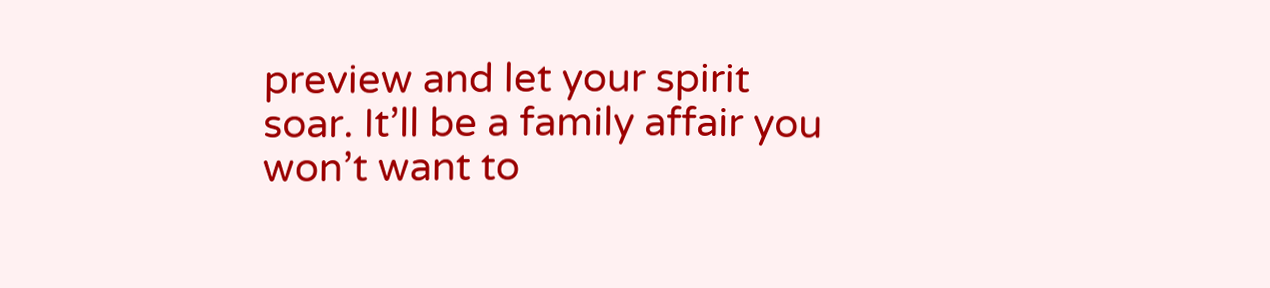preview and let your spirit soar. It’ll be a family affair you won’t want to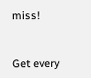miss!


Get every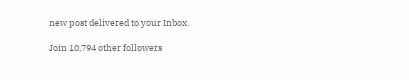new post delivered to your Inbox.

Join 10,794 other followers